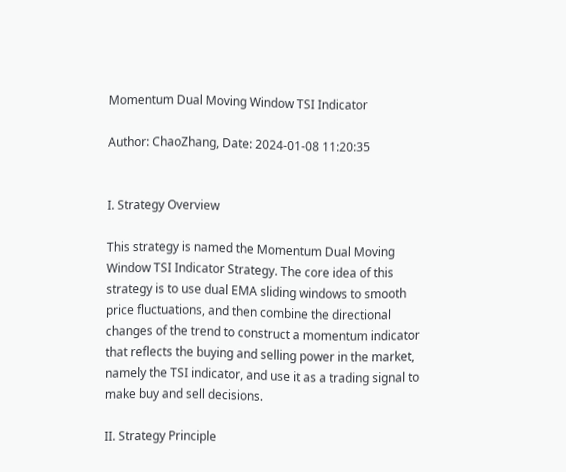Momentum Dual Moving Window TSI Indicator

Author: ChaoZhang, Date: 2024-01-08 11:20:35


I. Strategy Overview

This strategy is named the Momentum Dual Moving Window TSI Indicator Strategy. The core idea of this strategy is to use dual EMA sliding windows to smooth price fluctuations, and then combine the directional changes of the trend to construct a momentum indicator that reflects the buying and selling power in the market, namely the TSI indicator, and use it as a trading signal to make buy and sell decisions.

II. Strategy Principle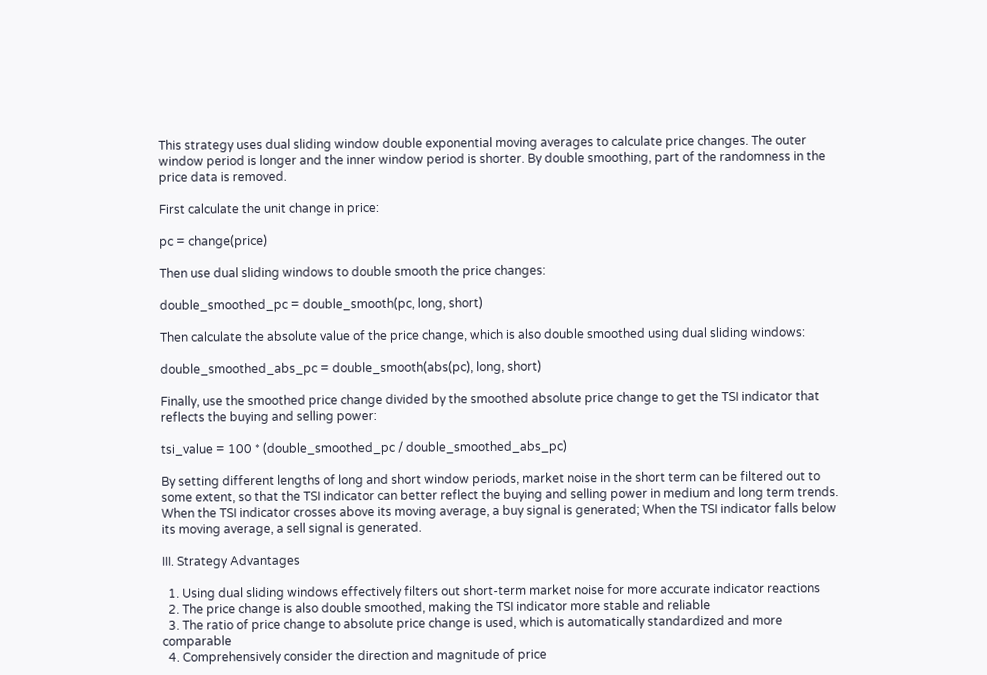This strategy uses dual sliding window double exponential moving averages to calculate price changes. The outer window period is longer and the inner window period is shorter. By double smoothing, part of the randomness in the price data is removed.

First calculate the unit change in price:

pc = change(price)

Then use dual sliding windows to double smooth the price changes:

double_smoothed_pc = double_smooth(pc, long, short)

Then calculate the absolute value of the price change, which is also double smoothed using dual sliding windows:

double_smoothed_abs_pc = double_smooth(abs(pc), long, short)

Finally, use the smoothed price change divided by the smoothed absolute price change to get the TSI indicator that reflects the buying and selling power:

tsi_value = 100 * (double_smoothed_pc / double_smoothed_abs_pc)

By setting different lengths of long and short window periods, market noise in the short term can be filtered out to some extent, so that the TSI indicator can better reflect the buying and selling power in medium and long term trends. When the TSI indicator crosses above its moving average, a buy signal is generated; When the TSI indicator falls below its moving average, a sell signal is generated.

III. Strategy Advantages

  1. Using dual sliding windows effectively filters out short-term market noise for more accurate indicator reactions
  2. The price change is also double smoothed, making the TSI indicator more stable and reliable
  3. The ratio of price change to absolute price change is used, which is automatically standardized and more comparable
  4. Comprehensively consider the direction and magnitude of price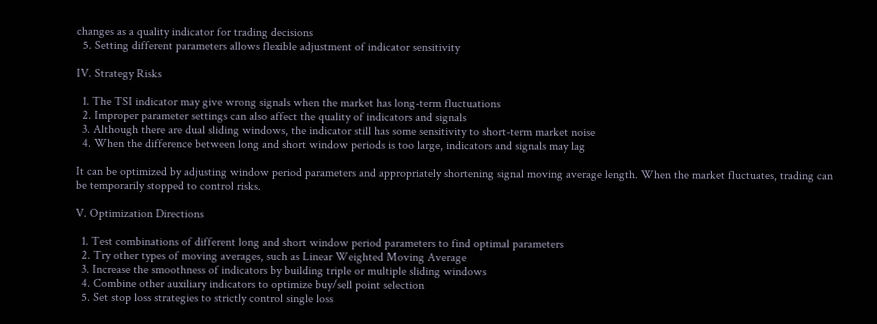changes as a quality indicator for trading decisions
  5. Setting different parameters allows flexible adjustment of indicator sensitivity

IV. Strategy Risks

  1. The TSI indicator may give wrong signals when the market has long-term fluctuations
  2. Improper parameter settings can also affect the quality of indicators and signals
  3. Although there are dual sliding windows, the indicator still has some sensitivity to short-term market noise
  4. When the difference between long and short window periods is too large, indicators and signals may lag

It can be optimized by adjusting window period parameters and appropriately shortening signal moving average length. When the market fluctuates, trading can be temporarily stopped to control risks.

V. Optimization Directions

  1. Test combinations of different long and short window period parameters to find optimal parameters
  2. Try other types of moving averages, such as Linear Weighted Moving Average
  3. Increase the smoothness of indicators by building triple or multiple sliding windows
  4. Combine other auxiliary indicators to optimize buy/sell point selection
  5. Set stop loss strategies to strictly control single loss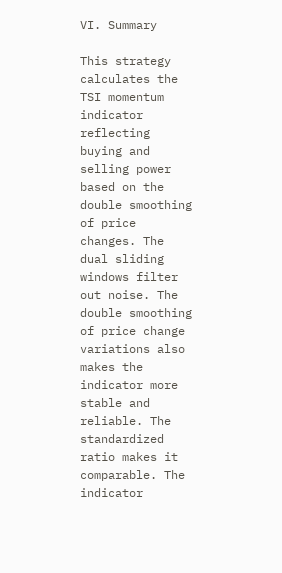VI. Summary

This strategy calculates the TSI momentum indicator reflecting buying and selling power based on the double smoothing of price changes. The dual sliding windows filter out noise. The double smoothing of price change variations also makes the indicator more stable and reliable. The standardized ratio makes it comparable. The indicator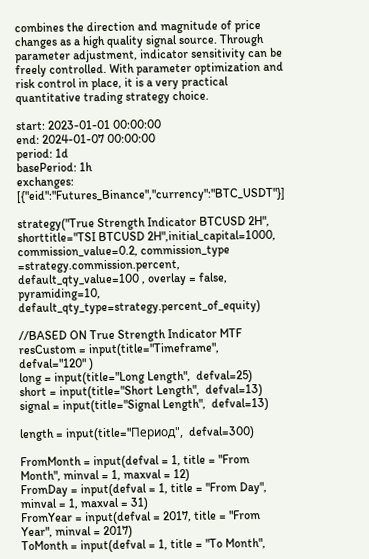combines the direction and magnitude of price changes as a high quality signal source. Through parameter adjustment, indicator sensitivity can be freely controlled. With parameter optimization and risk control in place, it is a very practical quantitative trading strategy choice.

start: 2023-01-01 00:00:00
end: 2024-01-07 00:00:00
period: 1d
basePeriod: 1h
exchanges: [{"eid":"Futures_Binance","currency":"BTC_USDT"}]

strategy("True Strength Indicator BTCUSD 2H", shorttitle="TSI BTCUSD 2H",initial_capital=1000, commission_value=0.2, commission_type =strategy.commission.percent, default_qty_value=100 , overlay = false, pyramiding=10, default_qty_type=strategy.percent_of_equity)

//BASED ON True Strength Indicator MTF
resCustom = input(title="Timeframe",  defval="120" )
long = input(title="Long Length",  defval=25)
short = input(title="Short Length",  defval=13)
signal = input(title="Signal Length",  defval=13)

length = input(title="Период",  defval=300)

FromMonth = input(defval = 1, title = "From Month", minval = 1, maxval = 12)
FromDay = input(defval = 1, title = "From Day", minval = 1, maxval = 31)
FromYear = input(defval = 2017, title = "From Year", minval = 2017)
ToMonth = input(defval = 1, title = "To Month",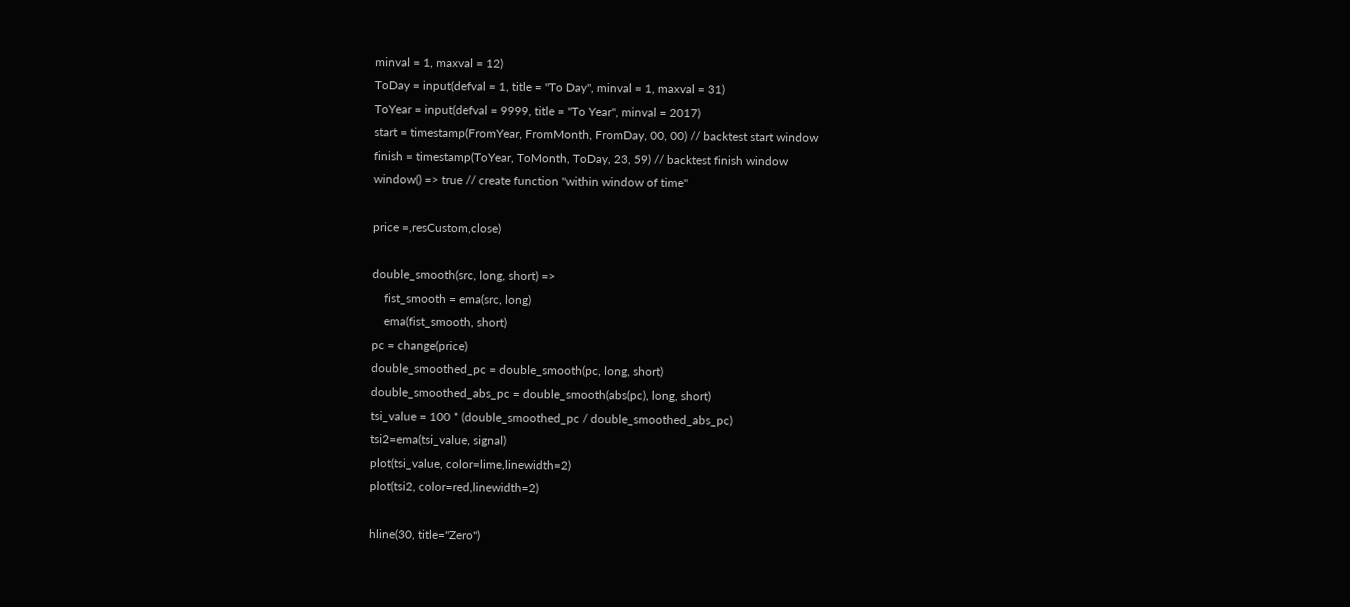minval = 1, maxval = 12)
ToDay = input(defval = 1, title = "To Day", minval = 1, maxval = 31)
ToYear = input(defval = 9999, title = "To Year", minval = 2017)
start = timestamp(FromYear, FromMonth, FromDay, 00, 00) // backtest start window
finish = timestamp(ToYear, ToMonth, ToDay, 23, 59) // backtest finish window
window() => true // create function "within window of time"

price =,resCustom,close)

double_smooth(src, long, short) =>
    fist_smooth = ema(src, long)
    ema(fist_smooth, short)
pc = change(price)
double_smoothed_pc = double_smooth(pc, long, short)
double_smoothed_abs_pc = double_smooth(abs(pc), long, short)
tsi_value = 100 * (double_smoothed_pc / double_smoothed_abs_pc)
tsi2=ema(tsi_value, signal)
plot(tsi_value, color=lime,linewidth=2)
plot(tsi2, color=red,linewidth=2)

hline(30, title="Zero")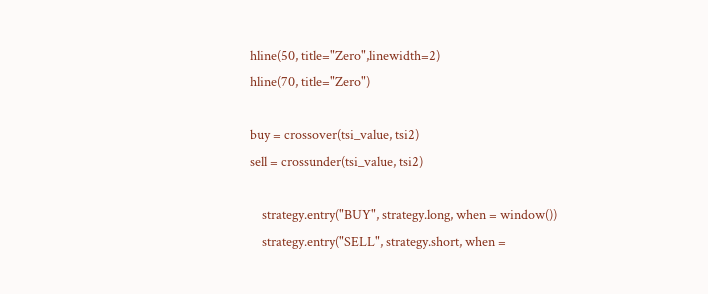hline(50, title="Zero",linewidth=2)
hline(70, title="Zero")

buy = crossover(tsi_value, tsi2)
sell = crossunder(tsi_value, tsi2)

    strategy.entry("BUY", strategy.long, when = window())
    strategy.entry("SELL", strategy.short, when =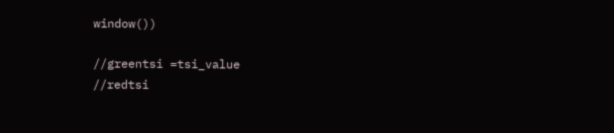window())

//greentsi =tsi_value
//redtsi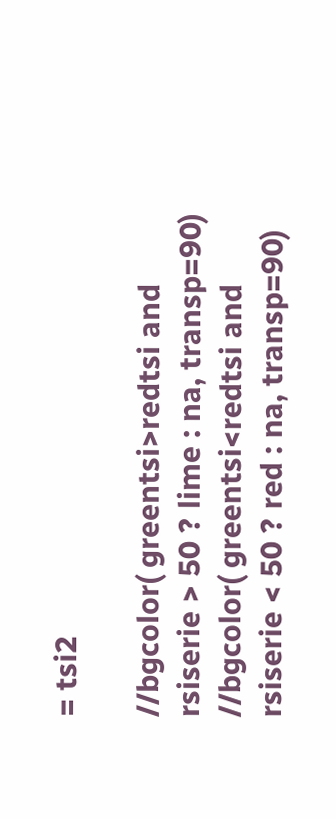= tsi2

//bgcolor( greentsi>redtsi and rsiserie > 50 ? lime : na, transp=90)
//bgcolor( greentsi<redtsi and rsiserie < 50 ? red : na, transp=90)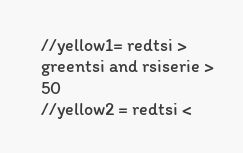//yellow1= redtsi > greentsi and rsiserie > 50
//yellow2 = redtsi <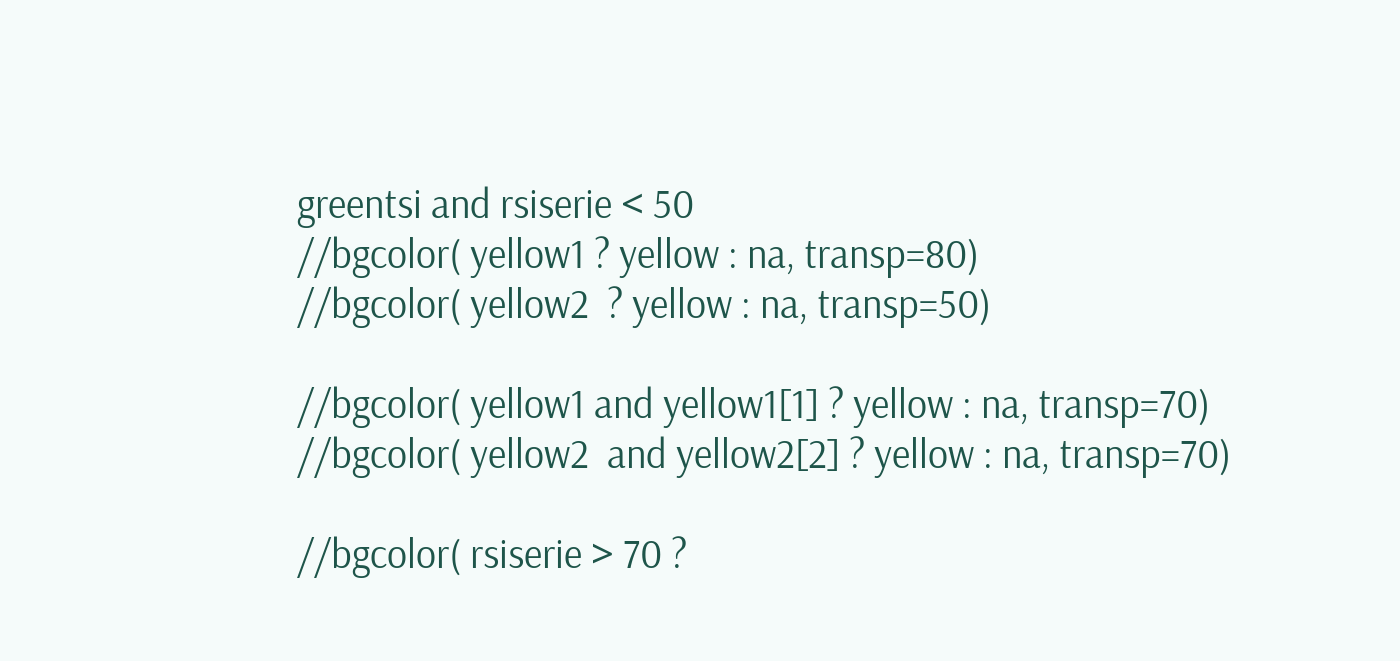greentsi and rsiserie < 50
//bgcolor( yellow1 ? yellow : na, transp=80)
//bgcolor( yellow2  ? yellow : na, transp=50)

//bgcolor( yellow1 and yellow1[1] ? yellow : na, transp=70)
//bgcolor( yellow2  and yellow2[2] ? yellow : na, transp=70)

//bgcolor( rsiserie > 70 ?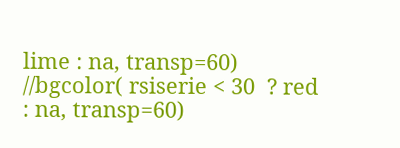lime : na, transp=60)
//bgcolor( rsiserie < 30  ? red : na, transp=60)